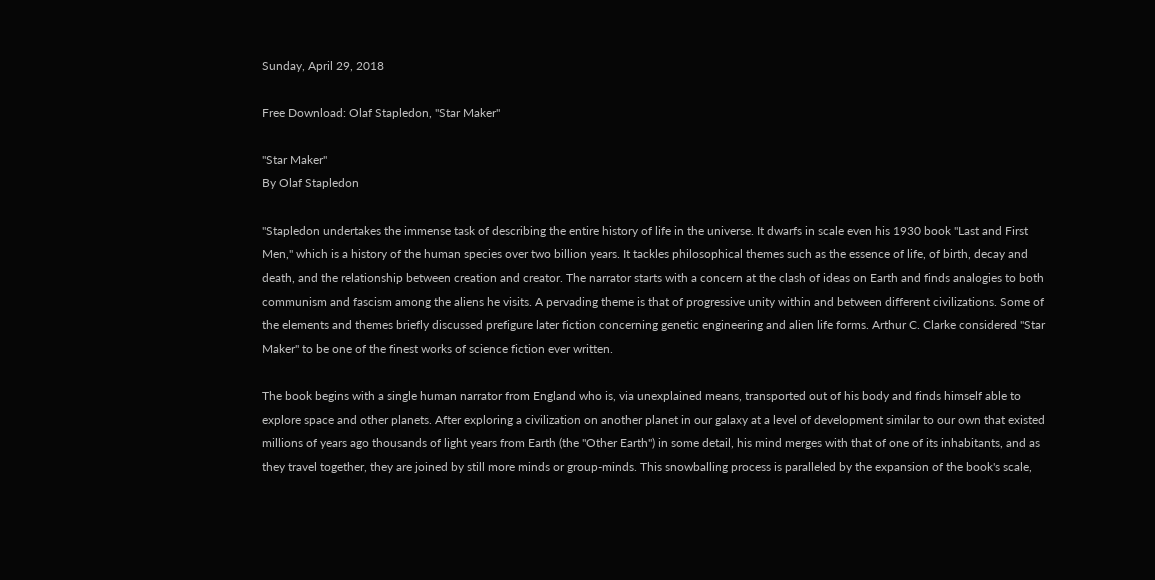Sunday, April 29, 2018

Free Download: Olaf Stapledon, "Star Maker"

"Star Maker"
By Olaf Stapledon

"Stapledon undertakes the immense task of describing the entire history of life in the universe. It dwarfs in scale even his 1930 book "Last and First Men," which is a history of the human species over two billion years. It tackles philosophical themes such as the essence of life, of birth, decay and death, and the relationship between creation and creator. The narrator starts with a concern at the clash of ideas on Earth and finds analogies to both communism and fascism among the aliens he visits. A pervading theme is that of progressive unity within and between different civilizations. Some of the elements and themes briefly discussed prefigure later fiction concerning genetic engineering and alien life forms. Arthur C. Clarke considered "Star Maker" to be one of the finest works of science fiction ever written.

The book begins with a single human narrator from England who is, via unexplained means, transported out of his body and finds himself able to explore space and other planets. After exploring a civilization on another planet in our galaxy at a level of development similar to our own that existed millions of years ago thousands of light years from Earth (the "Other Earth") in some detail, his mind merges with that of one of its inhabitants, and as they travel together, they are joined by still more minds or group-minds. This snowballing process is paralleled by the expansion of the book's scale,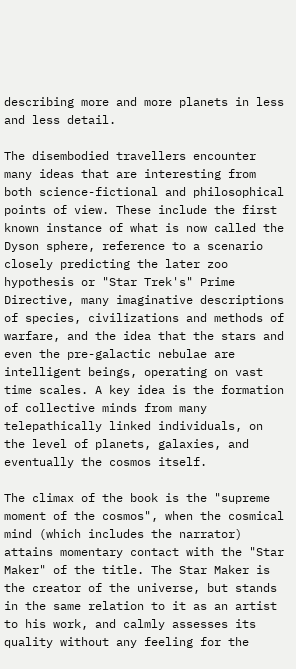describing more and more planets in less and less detail.

The disembodied travellers encounter many ideas that are interesting from both science-fictional and philosophical points of view. These include the first known instance of what is now called the Dyson sphere, reference to a scenario closely predicting the later zoo hypothesis or "Star Trek's" Prime Directive, many imaginative descriptions of species, civilizations and methods of warfare, and the idea that the stars and even the pre-galactic nebulae are intelligent beings, operating on vast time scales. A key idea is the formation of collective minds from many telepathically linked individuals, on the level of planets, galaxies, and eventually the cosmos itself.

The climax of the book is the "supreme moment of the cosmos", when the cosmical mind (which includes the narrator) attains momentary contact with the "Star Maker" of the title. The Star Maker is the creator of the universe, but stands in the same relation to it as an artist to his work, and calmly assesses its quality without any feeling for the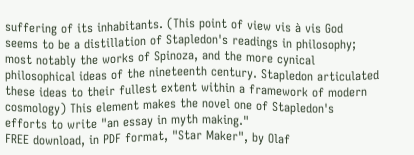suffering of its inhabitants. (This point of view vis à vis God seems to be a distillation of Stapledon's readings in philosophy; most notably the works of Spinoza, and the more cynical philosophical ideas of the nineteenth century. Stapledon articulated these ideas to their fullest extent within a framework of modern cosmology) This element makes the novel one of Stapledon's efforts to write "an essay in myth making."
FREE download, in PDF format, "Star Maker", by Olaf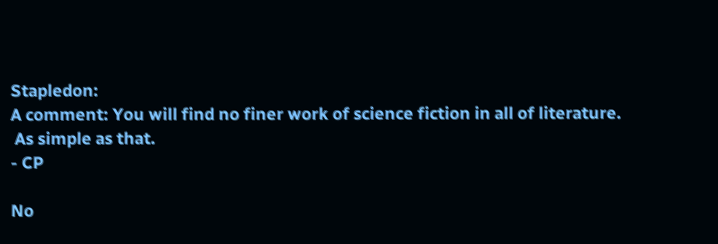Stapledon:
A comment: You will find no finer work of science fiction in all of literature.
 As simple as that.
- CP

No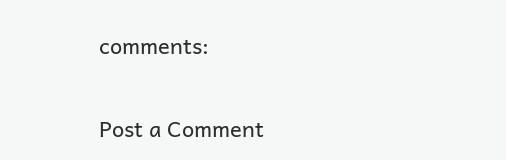comments:

Post a Comment